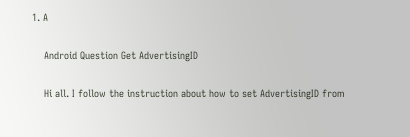1. A

    Android Question Get AdvertisingID

    Hi all. I follow the instruction about how to set AdvertisingID from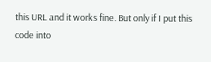this URL and it works fine. But only if I put this code into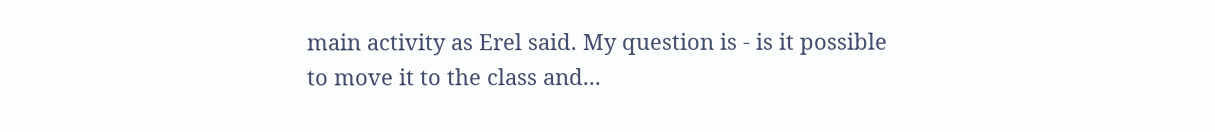main activity as Erel said. My question is - is it possible to move it to the class and...